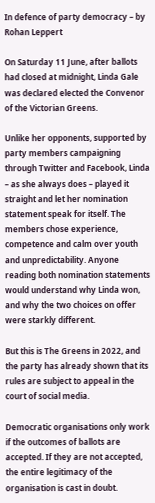In defence of party democracy – by Rohan Leppert

On Saturday 11 June, after ballots had closed at midnight, Linda Gale was declared elected the Convenor of the Victorian Greens.

Unlike her opponents, supported by party members campaigning through Twitter and Facebook, Linda – as she always does – played it straight and let her nomination statement speak for itself. The members chose experience, competence and calm over youth and unpredictability. Anyone reading both nomination statements would understand why Linda won, and why the two choices on offer were starkly different.

But this is The Greens in 2022, and the party has already shown that its rules are subject to appeal in the court of social media.

Democratic organisations only work if the outcomes of ballots are accepted. If they are not accepted, the entire legitimacy of the organisation is cast in doubt.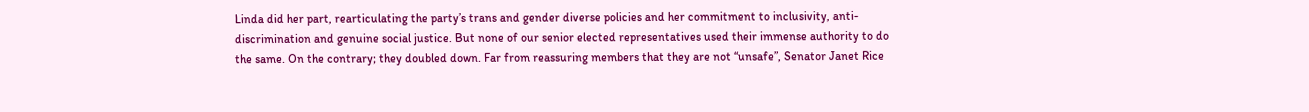Linda did her part, rearticulating the party’s trans and gender diverse policies and her commitment to inclusivity, anti-discrimination and genuine social justice. But none of our senior elected representatives used their immense authority to do the same. On the contrary; they doubled down. Far from reassuring members that they are not “unsafe”, Senator Janet Rice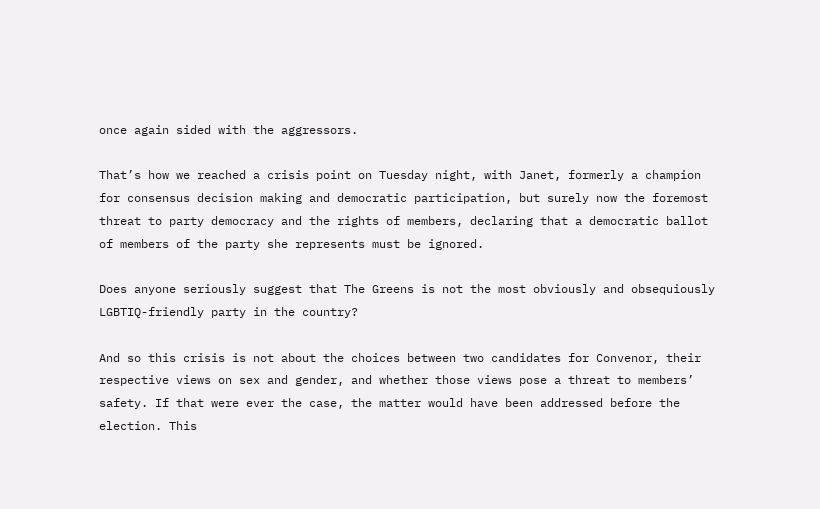once again sided with the aggressors.

That’s how we reached a crisis point on Tuesday night, with Janet, formerly a champion for consensus decision making and democratic participation, but surely now the foremost threat to party democracy and the rights of members, declaring that a democratic ballot of members of the party she represents must be ignored.

Does anyone seriously suggest that The Greens is not the most obviously and obsequiously LGBTIQ-friendly party in the country?

And so this crisis is not about the choices between two candidates for Convenor, their respective views on sex and gender, and whether those views pose a threat to members’ safety. If that were ever the case, the matter would have been addressed before the election. This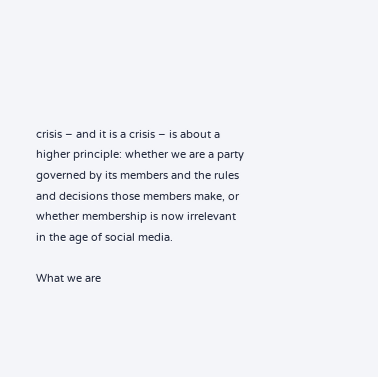crisis – and it is a crisis – is about a higher principle: whether we are a party governed by its members and the rules and decisions those members make, or whether membership is now irrelevant in the age of social media.

What we are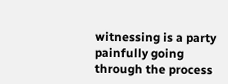witnessing is a party painfully going through the process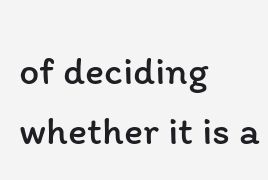of deciding whether it is a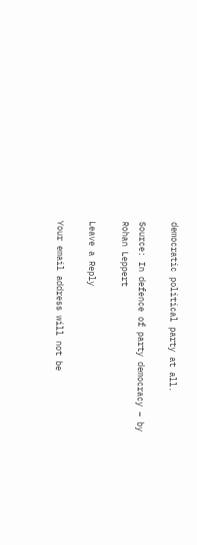democratic political party at all.

Source: In defence of party democracy – by Rohan Leppert

Leave a Reply

Your email address will not be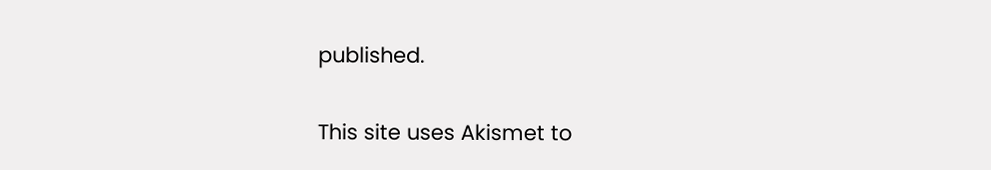published.

This site uses Akismet to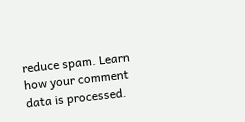reduce spam. Learn how your comment data is processed.